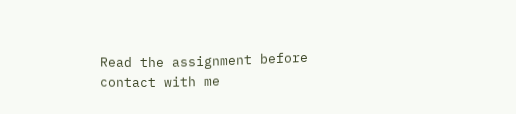Read the assignment before contact with me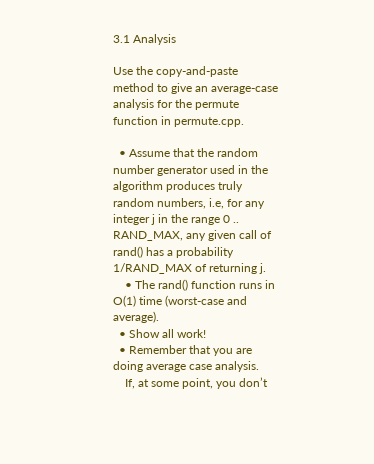3.1 Analysis

Use the copy-and-paste method to give an average-case analysis for the permute function in permute.cpp.

  • Assume that the random number generator used in the algorithm produces truly random numbers, i.e, for any integer j in the range 0 .. RAND_MAX, any given call of rand() has a probability 1/RAND_MAX of returning j.
    • The rand() function runs in O(1) time (worst-case and average).
  • Show all work!
  • Remember that you are doing average case analysis.
    If, at some point, you don’t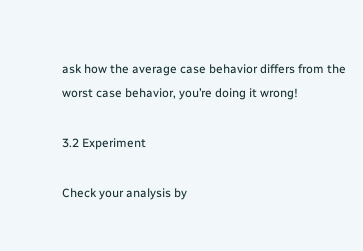ask how the average case behavior differs from the worst case behavior, you’re doing it wrong!

3.2 Experiment

Check your analysis by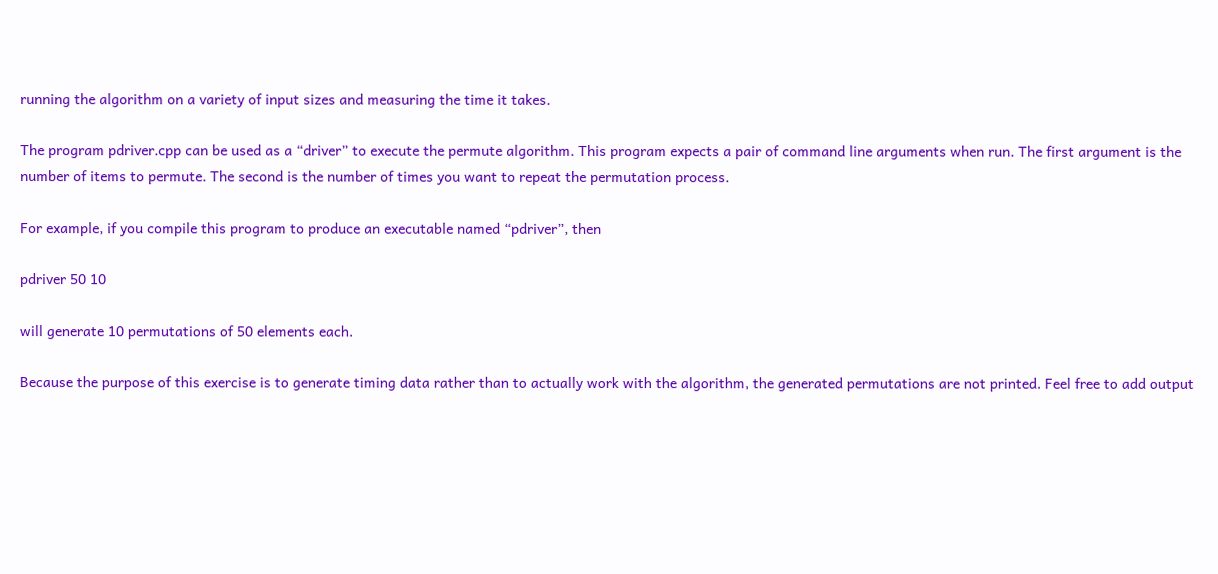running the algorithm on a variety of input sizes and measuring the time it takes.

The program pdriver.cpp can be used as a “driver” to execute the permute algorithm. This program expects a pair of command line arguments when run. The first argument is the number of items to permute. The second is the number of times you want to repeat the permutation process.

For example, if you compile this program to produce an executable named “pdriver”, then

pdriver 50 10

will generate 10 permutations of 50 elements each.

Because the purpose of this exercise is to generate timing data rather than to actually work with the algorithm, the generated permutations are not printed. Feel free to add output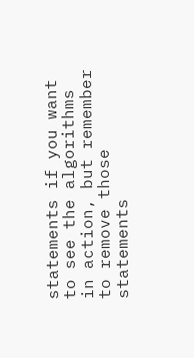statements if you want to see the algorithms in action, but remember to remove those statements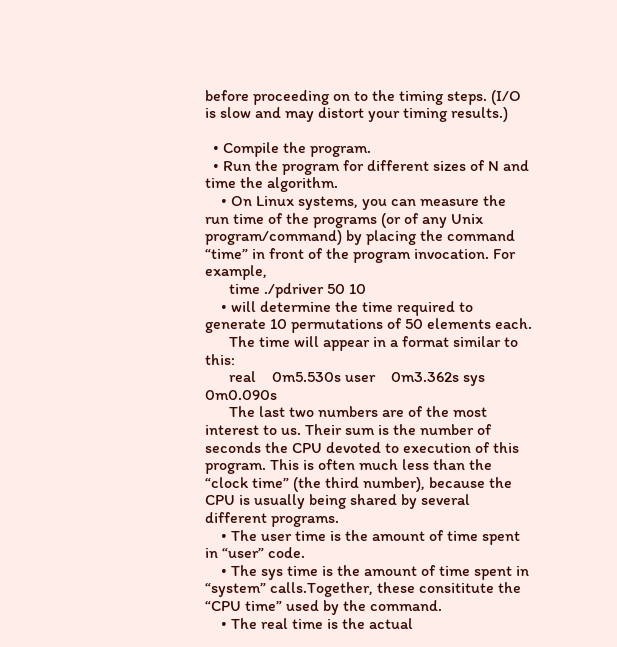before proceeding on to the timing steps. (I/O is slow and may distort your timing results.)

  • Compile the program.
  • Run the program for different sizes of N and time the algorithm.
    • On Linux systems, you can measure the run time of the programs (or of any Unix program/command) by placing the command “time” in front of the program invocation. For example,
      time ./pdriver 50 10
    • will determine the time required to generate 10 permutations of 50 elements each.
      The time will appear in a format similar to this:
      real    0m5.530s user    0m3.362s sys     0m0.090s
      The last two numbers are of the most interest to us. Their sum is the number of seconds the CPU devoted to execution of this program. This is often much less than the “clock time” (the third number), because the CPU is usually being shared by several different programs.
    • The user time is the amount of time spent in “user” code.
    • The sys time is the amount of time spent in “system” calls.Together, these consititute the “CPU time” used by the command.
    • The real time is the actual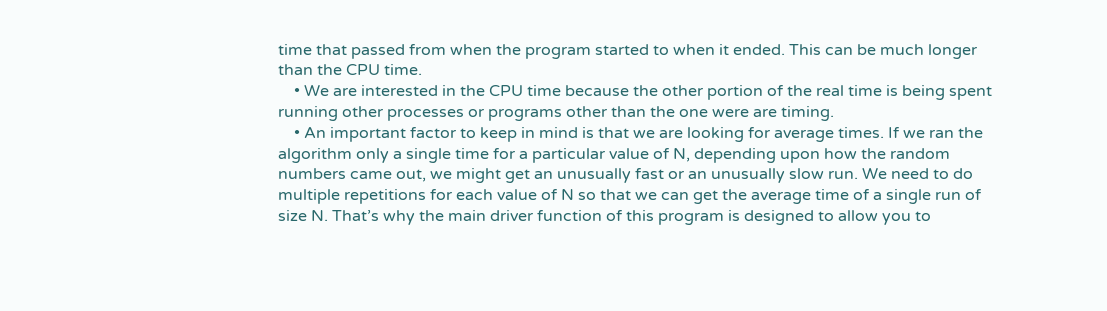time that passed from when the program started to when it ended. This can be much longer than the CPU time.
    • We are interested in the CPU time because the other portion of the real time is being spent running other processes or programs other than the one were are timing.
    • An important factor to keep in mind is that we are looking for average times. If we ran the algorithm only a single time for a particular value of N, depending upon how the random numbers came out, we might get an unusually fast or an unusually slow run. We need to do multiple repetitions for each value of N so that we can get the average time of a single run of size N. That’s why the main driver function of this program is designed to allow you to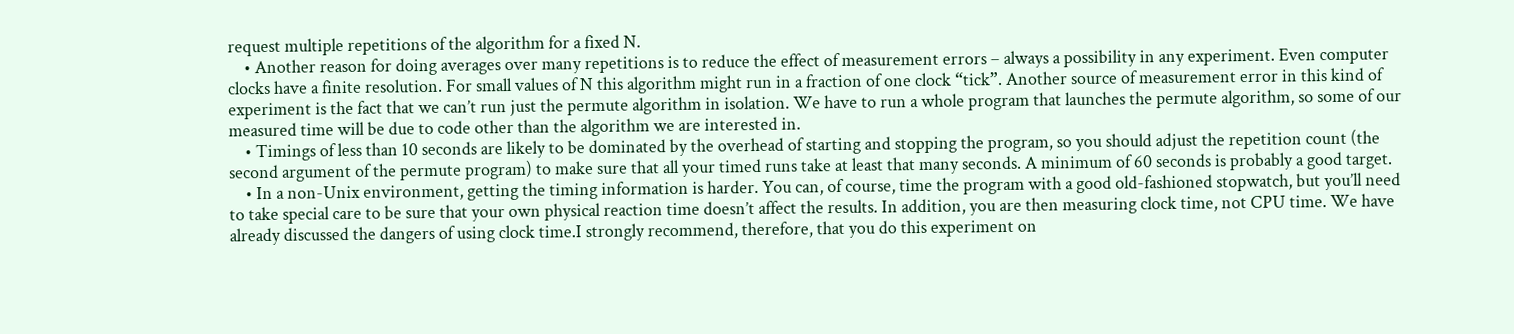request multiple repetitions of the algorithm for a fixed N.
    • Another reason for doing averages over many repetitions is to reduce the effect of measurement errors – always a possibility in any experiment. Even computer clocks have a finite resolution. For small values of N this algorithm might run in a fraction of one clock “tick”. Another source of measurement error in this kind of experiment is the fact that we can’t run just the permute algorithm in isolation. We have to run a whole program that launches the permute algorithm, so some of our measured time will be due to code other than the algorithm we are interested in.
    • Timings of less than 10 seconds are likely to be dominated by the overhead of starting and stopping the program, so you should adjust the repetition count (the second argument of the permute program) to make sure that all your timed runs take at least that many seconds. A minimum of 60 seconds is probably a good target.
    • In a non-Unix environment, getting the timing information is harder. You can, of course, time the program with a good old-fashioned stopwatch, but you’ll need to take special care to be sure that your own physical reaction time doesn’t affect the results. In addition, you are then measuring clock time, not CPU time. We have already discussed the dangers of using clock time.I strongly recommend, therefore, that you do this experiment on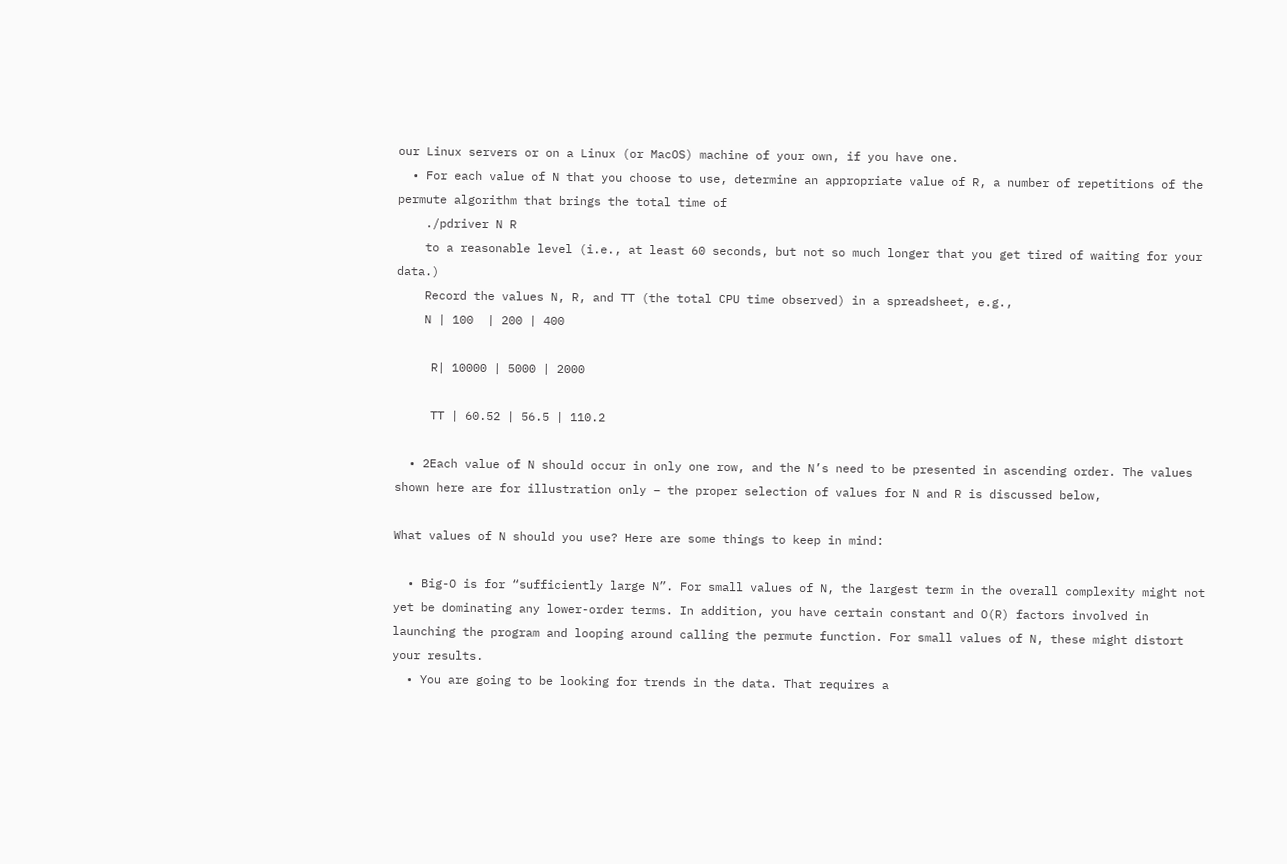our Linux servers or on a Linux (or MacOS) machine of your own, if you have one.
  • For each value of N that you choose to use, determine an appropriate value of R, a number of repetitions of the permute algorithm that brings the total time of
    ./pdriver N R
    to a reasonable level (i.e., at least 60 seconds, but not so much longer that you get tired of waiting for your data.)
    Record the values N, R, and TT (the total CPU time observed) in a spreadsheet, e.g.,
    N | 100  | 200 | 400

     R| 10000 | 5000 | 2000

     TT | 60.52 | 56.5 | 110.2

  • 2Each value of N should occur in only one row, and the N’s need to be presented in ascending order. The values shown here are for illustration only – the proper selection of values for N and R is discussed below,

What values of N should you use? Here are some things to keep in mind:

  • Big-O is for “sufficiently large N”. For small values of N, the largest term in the overall complexity might not yet be dominating any lower-order terms. In addition, you have certain constant and O(R) factors involved in launching the program and looping around calling the permute function. For small values of N, these might distort your results.
  • You are going to be looking for trends in the data. That requires a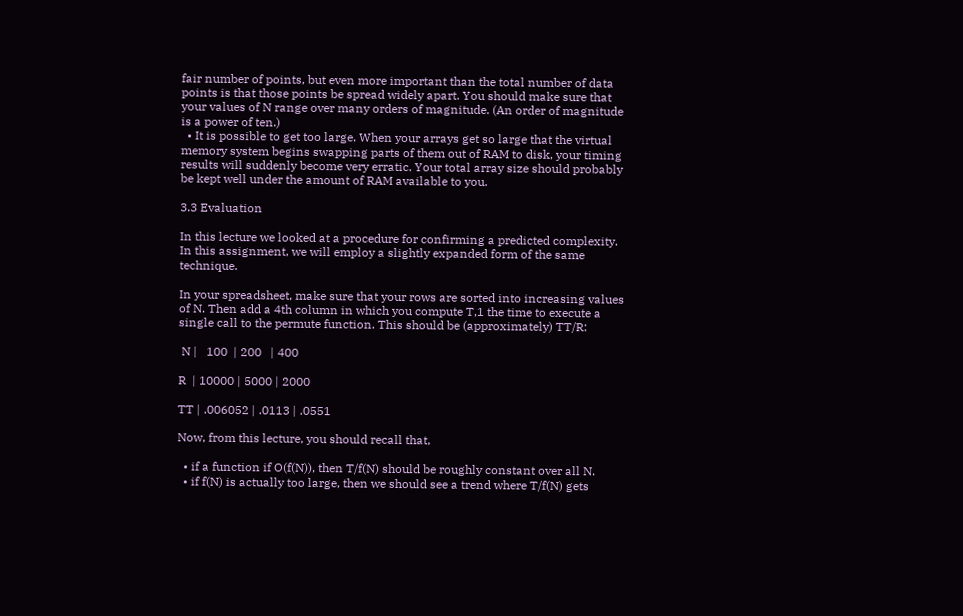fair number of points, but even more important than the total number of data points is that those points be spread widely apart. You should make sure that your values of N range over many orders of magnitude. (An order of magnitude is a power of ten.)
  • It is possible to get too large. When your arrays get so large that the virtual memory system begins swapping parts of them out of RAM to disk, your timing results will suddenly become very erratic. Your total array size should probably be kept well under the amount of RAM available to you.

3.3 Evaluation

In this lecture we looked at a procedure for confirming a predicted complexity. In this assignment, we will employ a slightly expanded form of the same technique.

In your spreadsheet, make sure that your rows are sorted into increasing values of N. Then add a 4th column in which you compute T,1 the time to execute a single call to the permute function. This should be (approximately) TT/R:

 N |   100  | 200   | 400

R  | 10000 | 5000 | 2000

TT | .006052 | .0113 | .0551

Now, from this lecture, you should recall that,

  • if a function if O(f(N)), then T/f(N) should be roughly constant over all N.
  • if f(N) is actually too large, then we should see a trend where T/f(N) gets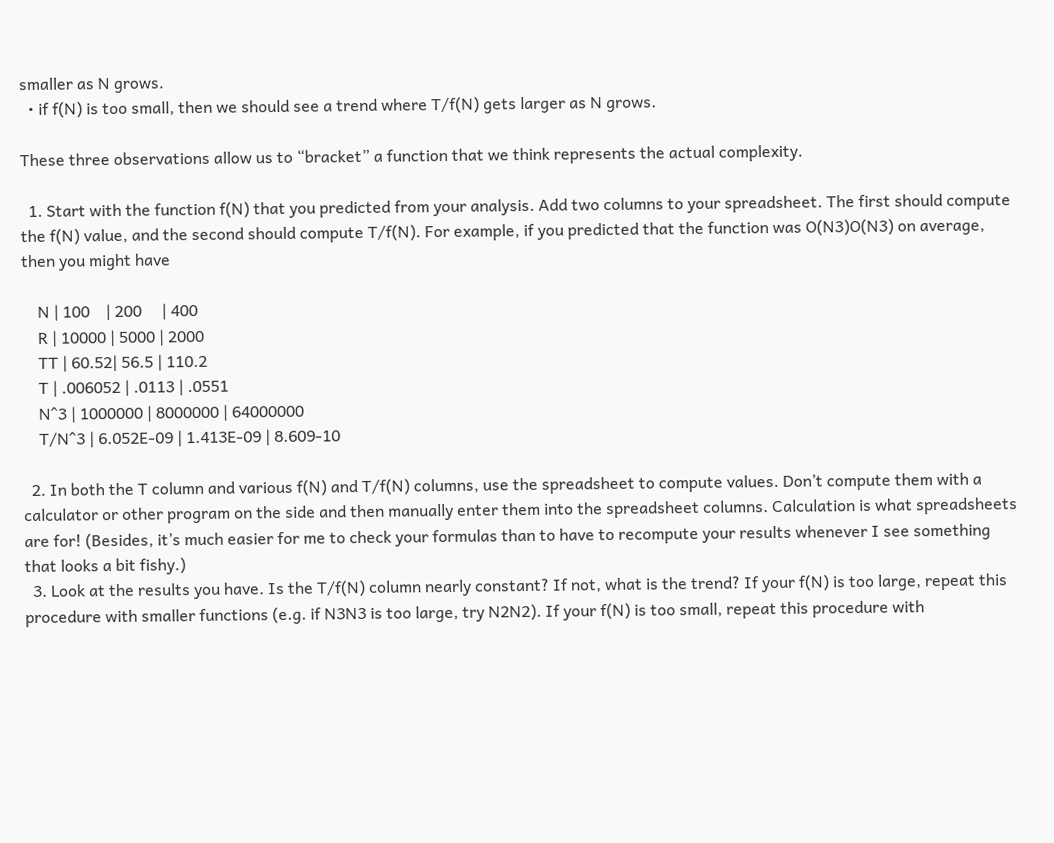smaller as N grows.
  • if f(N) is too small, then we should see a trend where T/f(N) gets larger as N grows.

These three observations allow us to “bracket” a function that we think represents the actual complexity.

  1. Start with the function f(N) that you predicted from your analysis. Add two columns to your spreadsheet. The first should compute the f(N) value, and the second should compute T/f(N). For example, if you predicted that the function was O(N3)O(N3) on average, then you might have

    N | 100    | 200     | 400
    R | 10000 | 5000 | 2000
    TT | 60.52| 56.5 | 110.2
    T | .006052 | .0113 | .0551
    N^3 | 1000000 | 8000000 | 64000000
    T/N^3 | 6.052E-09 | 1.413E-09 | 8.609-10

  2. In both the T column and various f(N) and T/f(N) columns, use the spreadsheet to compute values. Don’t compute them with a calculator or other program on the side and then manually enter them into the spreadsheet columns. Calculation is what spreadsheets are for! (Besides, it’s much easier for me to check your formulas than to have to recompute your results whenever I see something that looks a bit fishy.)
  3. Look at the results you have. Is the T/f(N) column nearly constant? If not, what is the trend? If your f(N) is too large, repeat this procedure with smaller functions (e.g. if N3N3 is too large, try N2N2). If your f(N) is too small, repeat this procedure with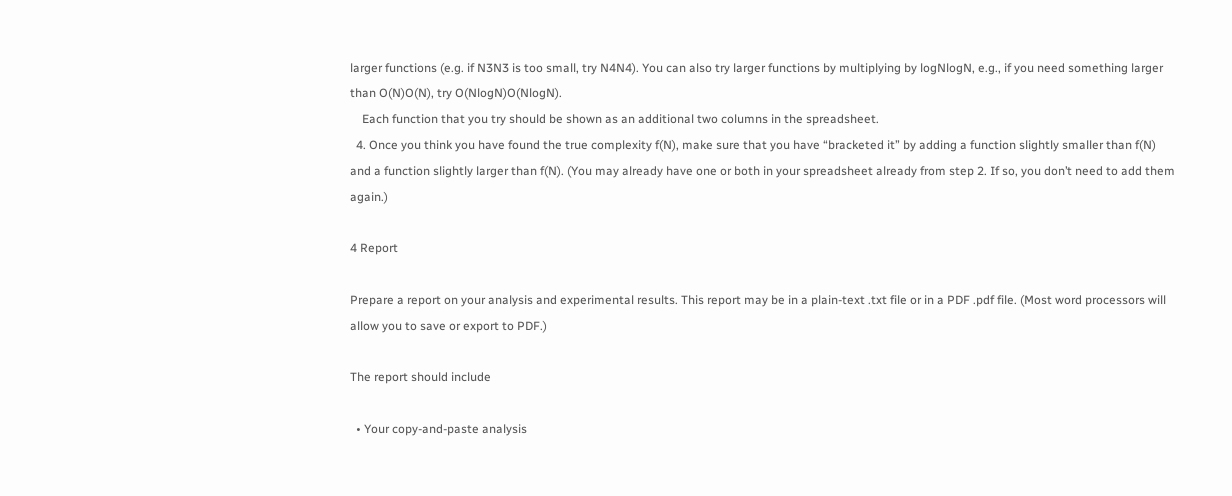larger functions (e.g. if N3N3 is too small, try N4N4). You can also try larger functions by multiplying by logNlogN, e.g., if you need something larger than O(N)O(N), try O(NlogN)O(NlogN).
    Each function that you try should be shown as an additional two columns in the spreadsheet.
  4. Once you think you have found the true complexity f(N), make sure that you have “bracketed it” by adding a function slightly smaller than f(N) and a function slightly larger than f(N). (You may already have one or both in your spreadsheet already from step 2. If so, you don’t need to add them again.)

4 Report

Prepare a report on your analysis and experimental results. This report may be in a plain-text .txt file or in a PDF .pdf file. (Most word processors will allow you to save or export to PDF.)

The report should include

  • Your copy-and-paste analysis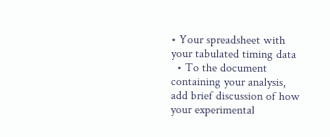• Your spreadsheet with your tabulated timing data
  • To the document containing your analysis, add brief discussion of how your experimental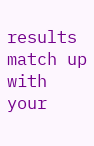results match up with your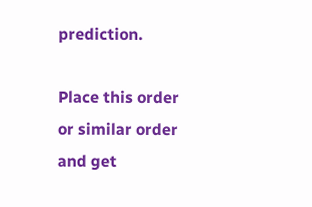prediction.

Place this order or similar order and get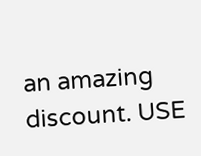an amazing discount. USE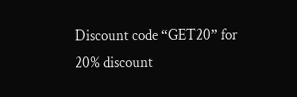Discount code “GET20” for 20% discount